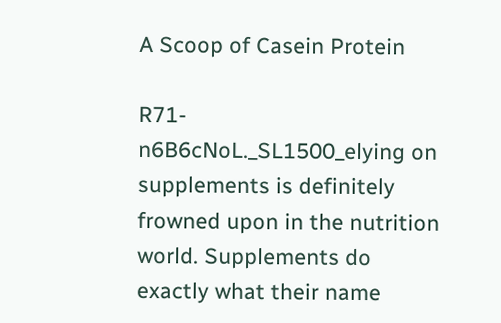A Scoop of Casein Protein

R71-n6B6cNoL._SL1500_elying on supplements is definitely frowned upon in the nutrition world. Supplements do exactly what their name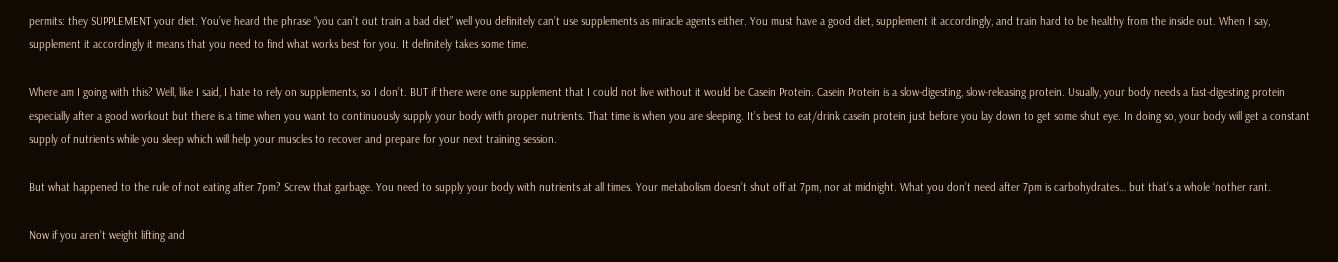permits: they SUPPLEMENT your diet. You’ve heard the phrase “you can’t out train a bad diet” well you definitely can’t use supplements as miracle agents either. You must have a good diet, supplement it accordingly, and train hard to be healthy from the inside out. When I say, supplement it accordingly it means that you need to find what works best for you. It definitely takes some time.

Where am I going with this? Well, like I said, I hate to rely on supplements, so I don’t. BUT if there were one supplement that I could not live without it would be Casein Protein. Casein Protein is a slow-digesting, slow-releasing protein. Usually, your body needs a fast-digesting protein especially after a good workout but there is a time when you want to continuously supply your body with proper nutrients. That time is when you are sleeping. It’s best to eat/drink casein protein just before you lay down to get some shut eye. In doing so, your body will get a constant supply of nutrients while you sleep which will help your muscles to recover and prepare for your next training session.

But what happened to the rule of not eating after 7pm? Screw that garbage. You need to supply your body with nutrients at all times. Your metabolism doesn’t shut off at 7pm, nor at midnight. What you don’t need after 7pm is carbohydrates… but that’s a whole ‘nother rant.

Now if you aren’t weight lifting and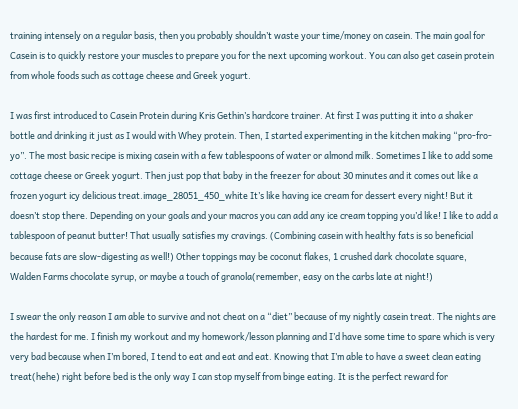training intensely on a regular basis, then you probably shouldn’t waste your time/money on casein. The main goal for Casein is to quickly restore your muscles to prepare you for the next upcoming workout. You can also get casein protein from whole foods such as cottage cheese and Greek yogurt.

I was first introduced to Casein Protein during Kris Gethin’s hardcore trainer. At first I was putting it into a shaker bottle and drinking it just as I would with Whey protein. Then, I started experimenting in the kitchen making “pro-fro-yo”. The most basic recipe is mixing casein with a few tablespoons of water or almond milk. Sometimes I like to add some cottage cheese or Greek yogurt. Then just pop that baby in the freezer for about 30 minutes and it comes out like a frozen yogurt icy delicious treat.image_28051_450_white It’s like having ice cream for dessert every night! But it doesn’t stop there. Depending on your goals and your macros you can add any ice cream topping you’d like! I like to add a tablespoon of peanut butter! That usually satisfies my cravings. (Combining casein with healthy fats is so beneficial because fats are slow-digesting as well!) Other toppings may be coconut flakes, 1 crushed dark chocolate square, Walden Farms chocolate syrup, or maybe a touch of granola(remember, easy on the carbs late at night!)

I swear the only reason I am able to survive and not cheat on a “diet” because of my nightly casein treat. The nights are the hardest for me. I finish my workout and my homework/lesson planning and I’d have some time to spare which is very very bad because when I’m bored, I tend to eat and eat and eat. Knowing that I’m able to have a sweet clean eating treat(hehe) right before bed is the only way I can stop myself from binge eating. It is the perfect reward for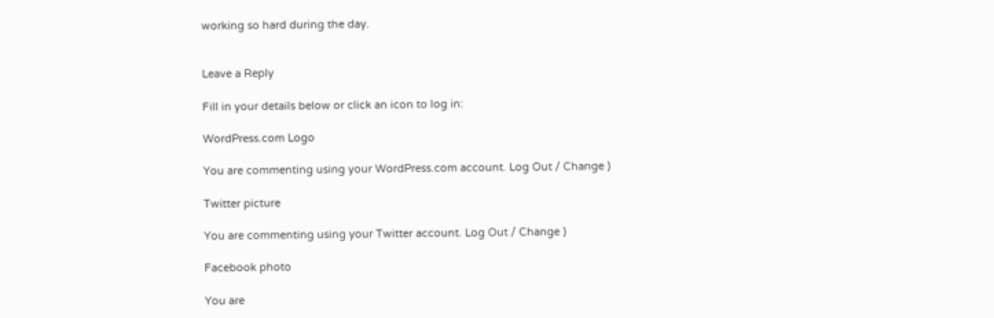working so hard during the day.


Leave a Reply

Fill in your details below or click an icon to log in:

WordPress.com Logo

You are commenting using your WordPress.com account. Log Out / Change )

Twitter picture

You are commenting using your Twitter account. Log Out / Change )

Facebook photo

You are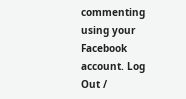commenting using your Facebook account. Log Out /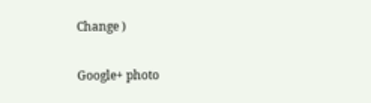Change )

Google+ photo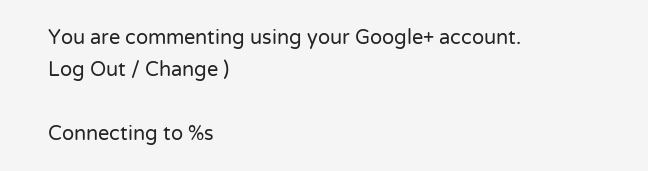You are commenting using your Google+ account. Log Out / Change )

Connecting to %s